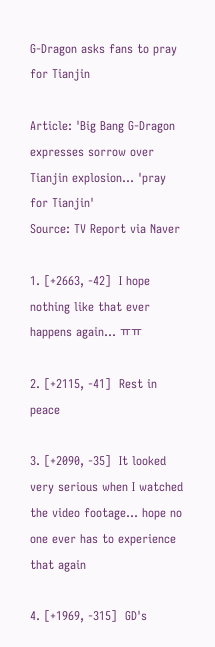G-Dragon asks fans to pray for Tianjin

Article: 'Big Bang G-Dragon expresses sorrow over Tianjin explosion... 'pray for Tianjin'
Source: TV Report via Naver

1. [+2663, -42]  I hope nothing like that ever happens again... ㅠㅠ

2. [+2115, -41]  Rest in peace

3. [+2090, -35]  It looked very serious when I watched the video footage... hope no one ever has to experience that again

4. [+1969, -315]  GD's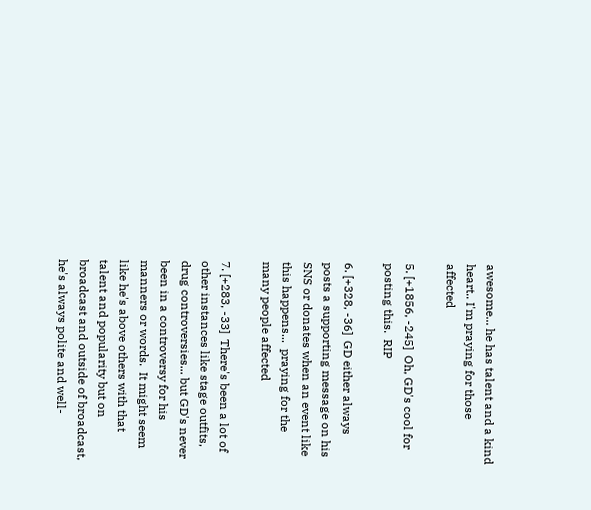awesome... he has talent and a kind heart.. I'm praying for those affected

5. [+1856, -245]  Oh, GD's cool for posting this.  RIP

6. [+328, -36]  GD either always posts a supporting message on his SNS or donates when an event like this happens...  praying for the many people affected

7. [+283, -33]  There's been a lot of other instances like stage outfits, drug controversies... but GD's never been in a controversy for his manners or words.  It might seem like he's above others with that talent and popularity but on broadcast and outside of broadcast, he's always polite and well-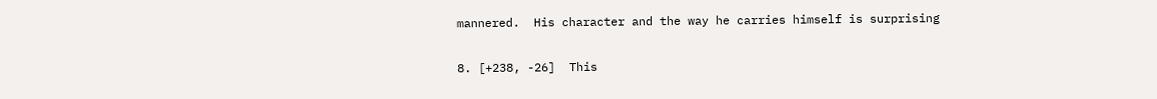mannered.  His character and the way he carries himself is surprising

8. [+238, -26]  This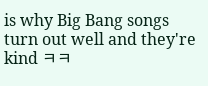is why Big Bang songs turn out well and they're kind ㅋㅋ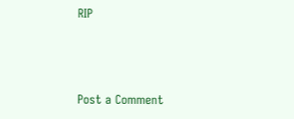RIP



Post a Comment